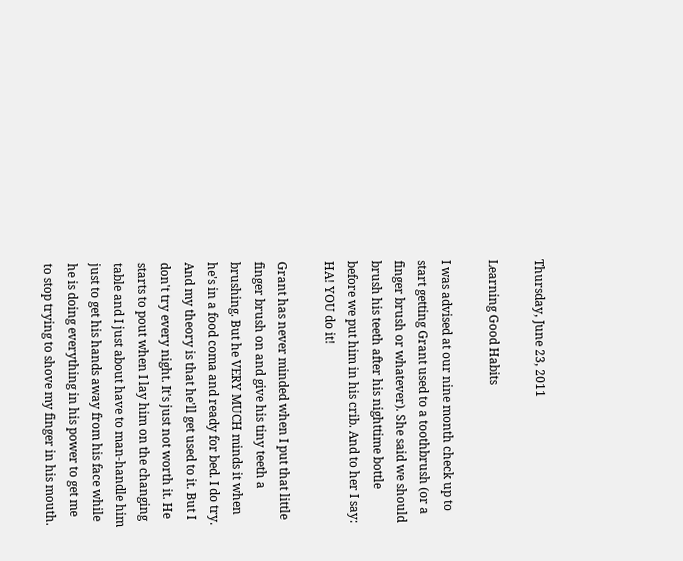Thursday, June 23, 2011

Learning Good Habits

I was advised at our nine month check up to start getting Grant used to a toothbrush (or a finger brush or whatever). She said we should brush his teeth after his nighttime bottle before we put him in his crib. And to her I say: HA! YOU do it!

Grant has never minded when I put that little finger brush on and give his tiny teeth a brushing. But he VERY MUCH minds it when he's in a food coma and ready for bed. I do try. And my theory is that he'll get used to it. But I don't try every night. It's just not worth it. He starts to pout when I lay him on the changing table and I just about have to man-handle him just to get his hands away from his face while he is doing everything in his power to get me to stop trying to shove my finger in his mouth.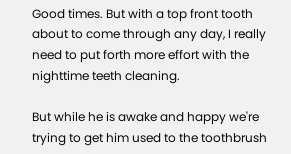Good times. But with a top front tooth about to come through any day, I really need to put forth more effort with the nighttime teeth cleaning.

But while he is awake and happy we're trying to get him used to the toothbrush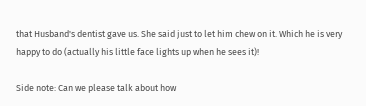that Husband's dentist gave us. She said just to let him chew on it. Which he is very happy to do (actually his little face lights up when he sees it)!

Side note: Can we please talk about how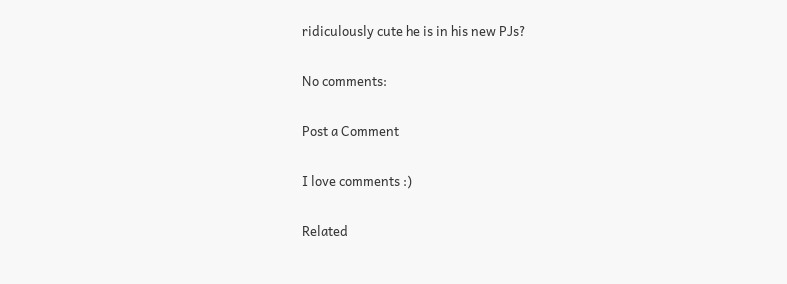ridiculously cute he is in his new PJs?

No comments:

Post a Comment

I love comments :)

Related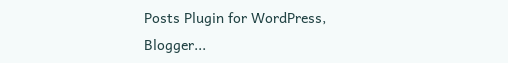Posts Plugin for WordPress, Blogger...